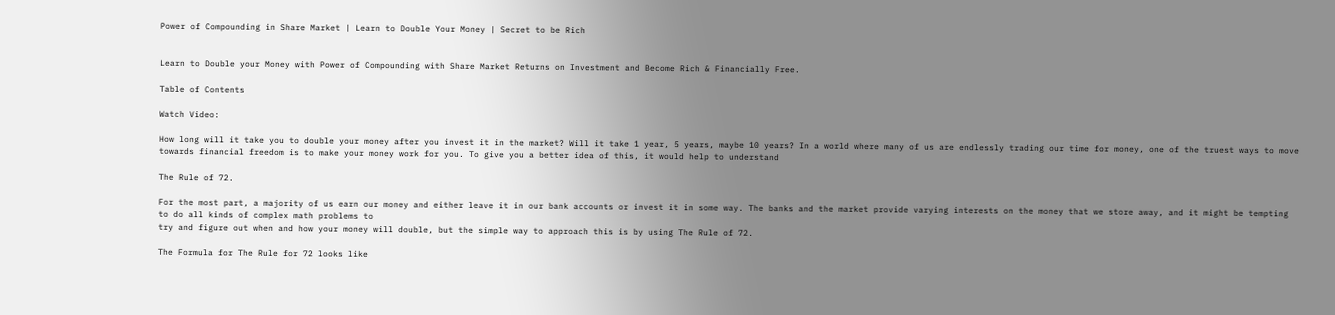Power of Compounding in Share Market | Learn to Double Your Money | Secret to be Rich


Learn to Double your Money with Power of Compounding with Share Market Returns on Investment and Become Rich & Financially Free.

Table of Contents

Watch Video:

How long will it take you to double your money after you invest it in the market? Will it take 1 year, 5 years, maybe 10 years? In a world where many of us are endlessly trading our time for money, one of the truest ways to move towards financial freedom is to make your money work for you. To give you a better idea of this, it would help to understand

The Rule of 72.

For the most part, a majority of us earn our money and either leave it in our bank accounts or invest it in some way. The banks and the market provide varying interests on the money that we store away, and it might be tempting to do all kinds of complex math problems to
try and figure out when and how your money will double, but the simple way to approach this is by using The Rule of 72.

The Formula for The Rule for 72 looks like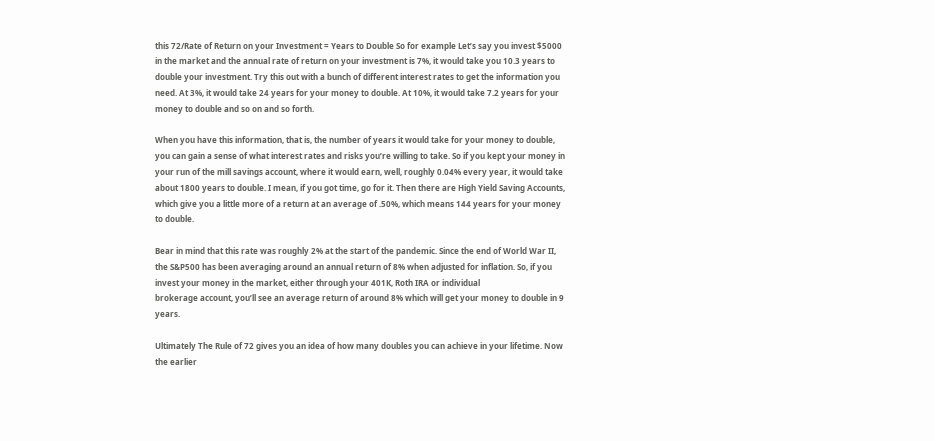this 72/Rate of Return on your Investment = Years to Double So for example Let’s say you invest $5000 in the market and the annual rate of return on your investment is 7%, it would take you 10.3 years to double your investment. Try this out with a bunch of different interest rates to get the information you need. At 3%, it would take 24 years for your money to double. At 10%, it would take 7.2 years for your money to double and so on and so forth.

When you have this information, that is, the number of years it would take for your money to double, you can gain a sense of what interest rates and risks you’re willing to take. So if you kept your money in your run of the mill savings account, where it would earn, well, roughly 0.04% every year, it would take about 1800 years to double. I mean, if you got time, go for it. Then there are High Yield Saving Accounts, which give you a little more of a return at an average of .50%, which means 144 years for your money to double.

Bear in mind that this rate was roughly 2% at the start of the pandemic. Since the end of World War II, the S&P500 has been averaging around an annual return of 8% when adjusted for inflation. So, if you invest your money in the market, either through your 401K, Roth IRA or individual
brokerage account, you’ll see an average return of around 8% which will get your money to double in 9 years.

Ultimately The Rule of 72 gives you an idea of how many doubles you can achieve in your lifetime. Now the earlier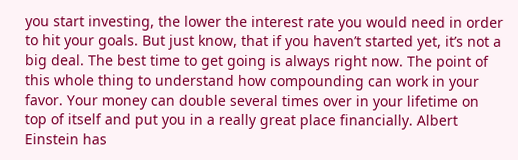you start investing, the lower the interest rate you would need in order to hit your goals. But just know, that if you haven’t started yet, it’s not a big deal. The best time to get going is always right now. The point of this whole thing to understand how compounding can work in your favor. Your money can double several times over in your lifetime on top of itself and put you in a really great place financially. Albert Einstein has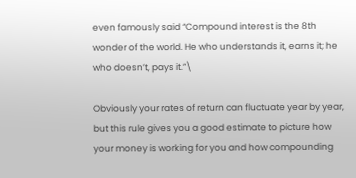even famously said “Compound interest is the 8th wonder of the world. He who understands it, earns it; he who doesn’t, pays it.”\

Obviously your rates of return can fluctuate year by year, but this rule gives you a good estimate to picture how your money is working for you and how compounding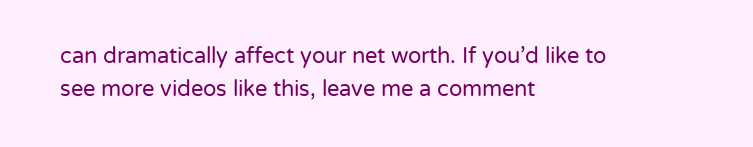can dramatically affect your net worth. If you’d like to see more videos like this, leave me a comment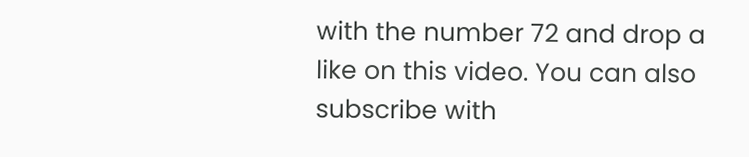with the number 72 and drop a like on this video. You can also subscribe with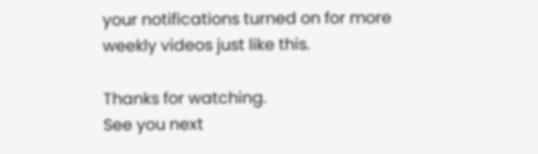your notifications turned on for more weekly videos just like this.

Thanks for watching.
See you next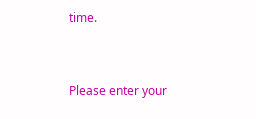time.


Please enter your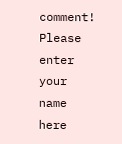comment!
Please enter your name here